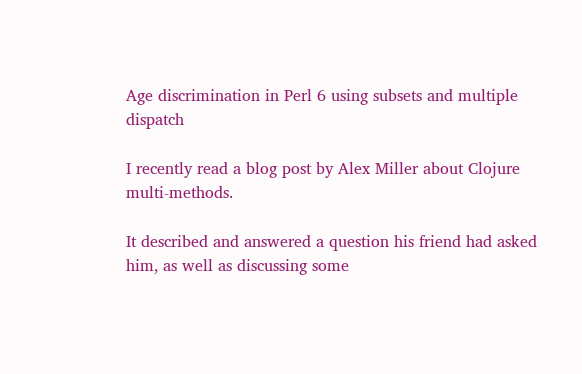Age discrimination in Perl 6 using subsets and multiple dispatch

I recently read a blog post by Alex Miller about Clojure multi-methods.

It described and answered a question his friend had asked him, as well as discussing some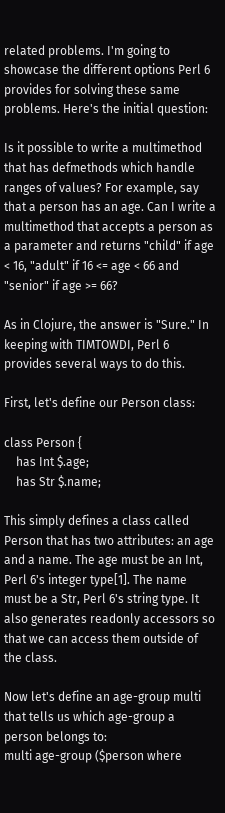related problems. I'm going to showcase the different options Perl 6 provides for solving these same problems. Here's the initial question:

Is it possible to write a multimethod that has defmethods which handle ranges of values? For example, say that a person has an age. Can I write a multimethod that accepts a person as a parameter and returns "child" if age < 16, "adult" if 16 <= age < 66 and "senior" if age >= 66?

As in Clojure, the answer is "Sure." In keeping with TIMTOWDI, Perl 6 provides several ways to do this.

First, let's define our Person class:

class Person {
    has Int $.age;
    has Str $.name;

This simply defines a class called Person that has two attributes: an age and a name. The age must be an Int, Perl 6's integer type[1]. The name must be a Str, Perl 6's string type. It also generates readonly accessors so that we can access them outside of the class.

Now let's define an age-group multi that tells us which age-group a person belongs to:
multi age-group ($person where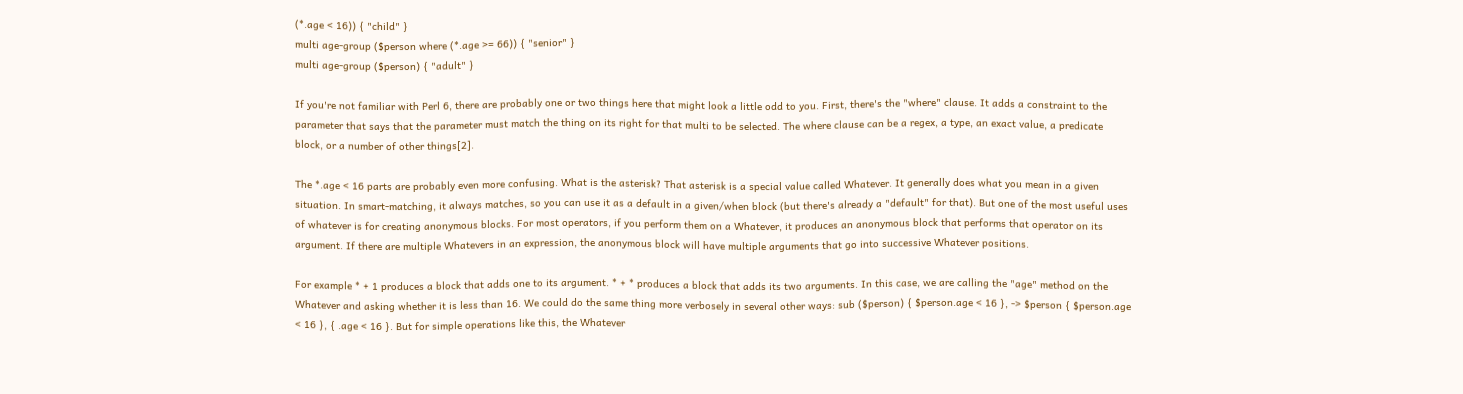(*.age < 16)) { "child" }
multi age-group ($person where (*.age >= 66)) { "senior" }
multi age-group ($person) { "adult" }

If you're not familiar with Perl 6, there are probably one or two things here that might look a little odd to you. First, there's the "where" clause. It adds a constraint to the parameter that says that the parameter must match the thing on its right for that multi to be selected. The where clause can be a regex, a type, an exact value, a predicate block, or a number of other things[2].

The *.age < 16 parts are probably even more confusing. What is the asterisk? That asterisk is a special value called Whatever. It generally does what you mean in a given situation. In smart-matching, it always matches, so you can use it as a default in a given/when block (but there's already a "default" for that). But one of the most useful uses of whatever is for creating anonymous blocks. For most operators, if you perform them on a Whatever, it produces an anonymous block that performs that operator on its argument. If there are multiple Whatevers in an expression, the anonymous block will have multiple arguments that go into successive Whatever positions.

For example * + 1 produces a block that adds one to its argument. * + * produces a block that adds its two arguments. In this case, we are calling the "age" method on the Whatever and asking whether it is less than 16. We could do the same thing more verbosely in several other ways: sub ($person) { $person.age < 16 }, -> $person { $person.age < 16 }, { .age < 16 }. But for simple operations like this, the Whatever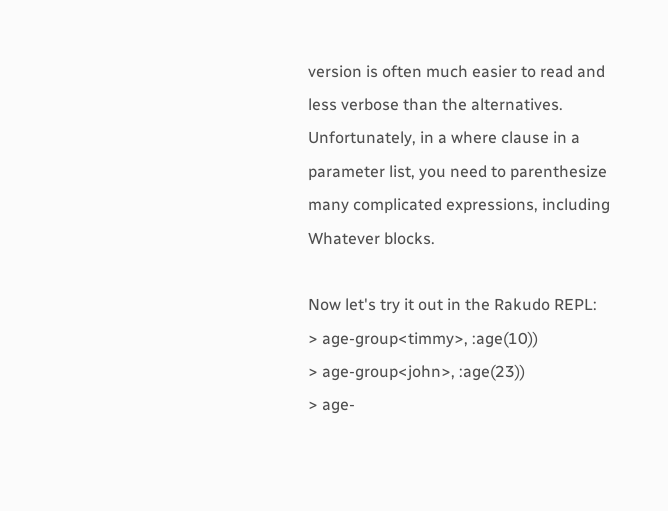version is often much easier to read and less verbose than the alternatives. Unfortunately, in a where clause in a parameter list, you need to parenthesize many complicated expressions, including Whatever blocks.

Now let's try it out in the Rakudo REPL:
> age-group<timmy>, :age(10))
> age-group<john>, :age(23))
> age-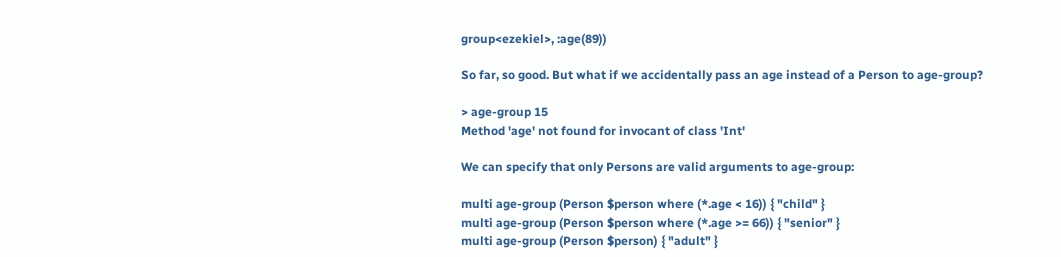group<ezekiel>, :age(89))

So far, so good. But what if we accidentally pass an age instead of a Person to age-group?

> age-group 15
Method 'age' not found for invocant of class 'Int'

We can specify that only Persons are valid arguments to age-group:

multi age-group (Person $person where (*.age < 16)) { "child" }
multi age-group (Person $person where (*.age >= 66)) { "senior" }
multi age-group (Person $person) { "adult" }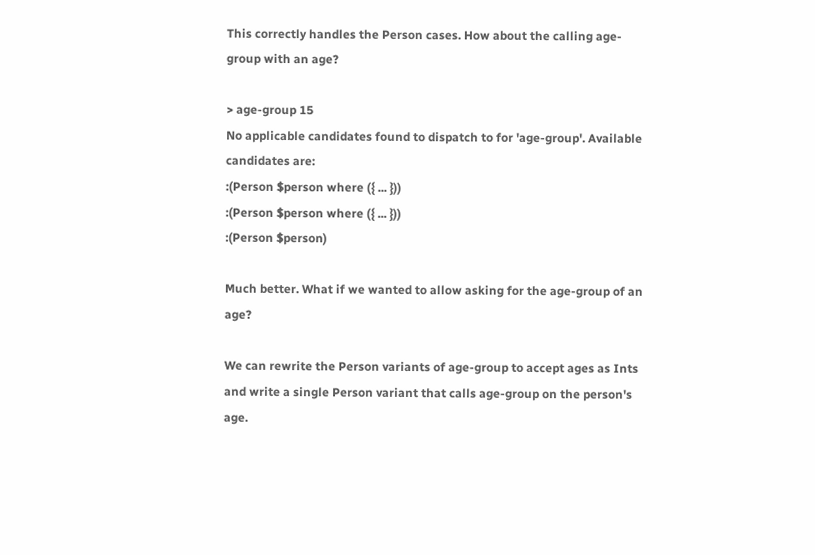This correctly handles the Person cases. How about the calling age-group with an age?

> age-group 15
No applicable candidates found to dispatch to for 'age-group'. Available candidates are:
:(Person $person where ({ ... }))
:(Person $person where ({ ... }))
:(Person $person)

Much better. What if we wanted to allow asking for the age-group of an age?

We can rewrite the Person variants of age-group to accept ages as Ints and write a single Person variant that calls age-group on the person's age.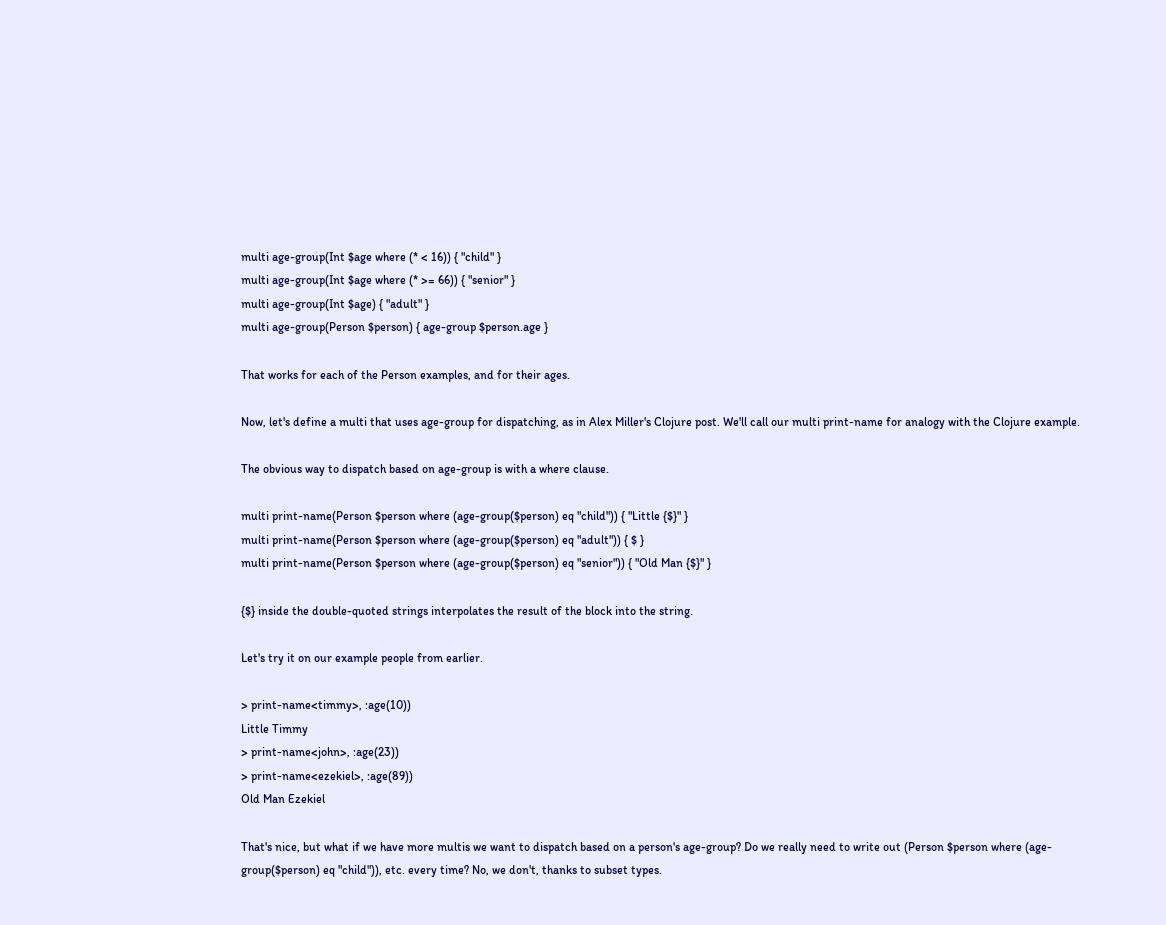multi age-group(Int $age where (* < 16)) { "child" }
multi age-group(Int $age where (* >= 66)) { "senior" }
multi age-group(Int $age) { "adult" }
multi age-group(Person $person) { age-group $person.age }

That works for each of the Person examples, and for their ages.

Now, let's define a multi that uses age-group for dispatching, as in Alex Miller's Clojure post. We'll call our multi print-name for analogy with the Clojure example.

The obvious way to dispatch based on age-group is with a where clause.

multi print-name(Person $person where (age-group($person) eq "child")) { "Little {$}" }
multi print-name(Person $person where (age-group($person) eq "adult")) { $ }
multi print-name(Person $person where (age-group($person) eq "senior")) { "Old Man {$}" }

{$} inside the double-quoted strings interpolates the result of the block into the string.

Let's try it on our example people from earlier.

> print-name<timmy>, :age(10))
Little Timmy
> print-name<john>, :age(23))
> print-name<ezekiel>, :age(89))
Old Man Ezekiel

That's nice, but what if we have more multis we want to dispatch based on a person's age-group? Do we really need to write out (Person $person where (age-group($person) eq "child")), etc. every time? No, we don't, thanks to subset types.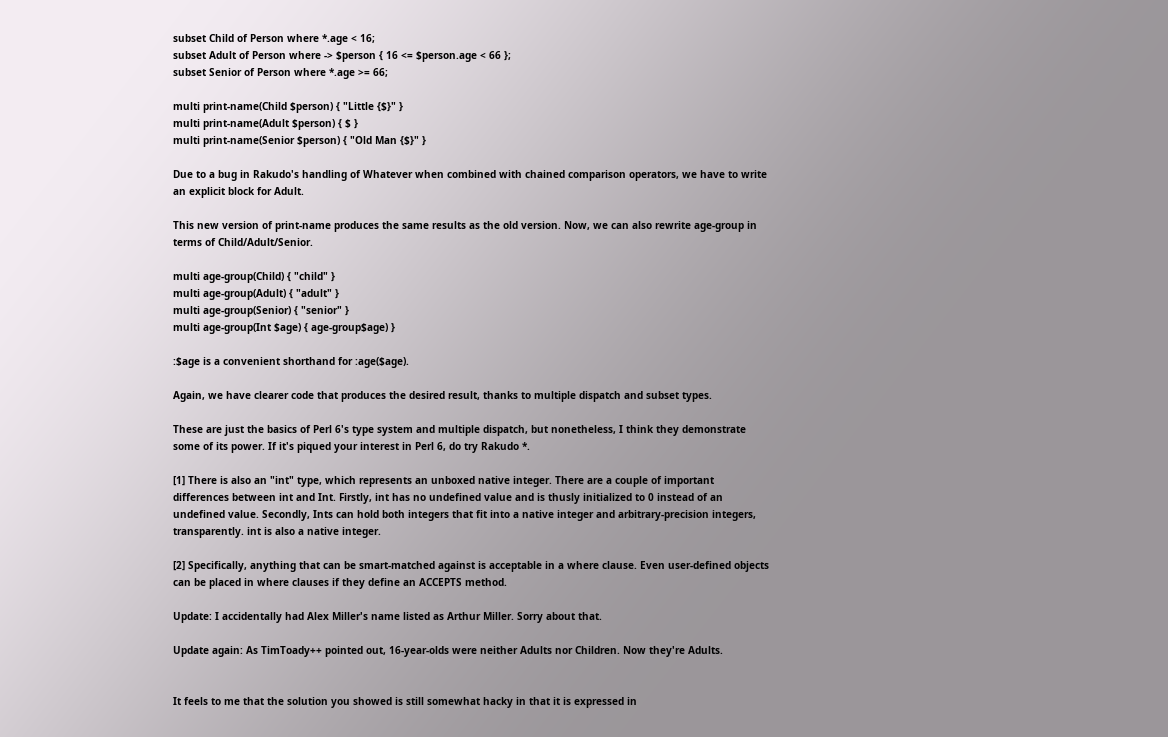subset Child of Person where *.age < 16;
subset Adult of Person where -> $person { 16 <= $person.age < 66 };
subset Senior of Person where *.age >= 66;

multi print-name(Child $person) { "Little {$}" }
multi print-name(Adult $person) { $ }
multi print-name(Senior $person) { "Old Man {$}" }

Due to a bug in Rakudo's handling of Whatever when combined with chained comparison operators, we have to write an explicit block for Adult.

This new version of print-name produces the same results as the old version. Now, we can also rewrite age-group in terms of Child/Adult/Senior.

multi age-group(Child) { "child" }
multi age-group(Adult) { "adult" }
multi age-group(Senior) { "senior" }
multi age-group(Int $age) { age-group$age) }

:$age is a convenient shorthand for :age($age).

Again, we have clearer code that produces the desired result, thanks to multiple dispatch and subset types.

These are just the basics of Perl 6's type system and multiple dispatch, but nonetheless, I think they demonstrate some of its power. If it's piqued your interest in Perl 6, do try Rakudo *.

[1] There is also an "int" type, which represents an unboxed native integer. There are a couple of important differences between int and Int. Firstly, int has no undefined value and is thusly initialized to 0 instead of an undefined value. Secondly, Ints can hold both integers that fit into a native integer and arbitrary-precision integers, transparently. int is also a native integer.

[2] Specifically, anything that can be smart-matched against is acceptable in a where clause. Even user-defined objects can be placed in where clauses if they define an ACCEPTS method.

Update: I accidentally had Alex Miller's name listed as Arthur Miller. Sorry about that.

Update again: As TimToady++ pointed out, 16-year-olds were neither Adults nor Children. Now they're Adults.


It feels to me that the solution you showed is still somewhat hacky in that it is expressed in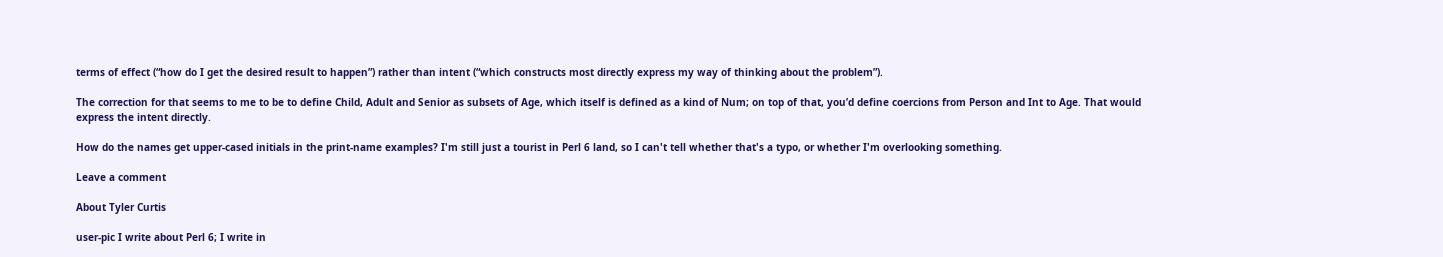terms of effect (“how do I get the desired result to happen”) rather than intent (“which constructs most directly express my way of thinking about the problem”).

The correction for that seems to me to be to define Child, Adult and Senior as subsets of Age, which itself is defined as a kind of Num; on top of that, you’d define coercions from Person and Int to Age. That would express the intent directly.

How do the names get upper-cased initials in the print-name examples? I'm still just a tourist in Perl 6 land, so I can't tell whether that's a typo, or whether I'm overlooking something.

Leave a comment

About Tyler Curtis

user-pic I write about Perl 6; I write in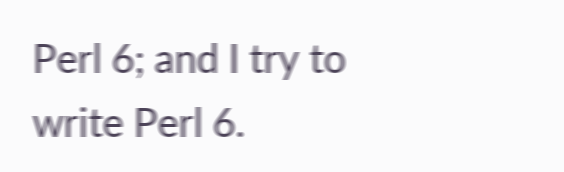Perl 6; and I try to write Perl 6.